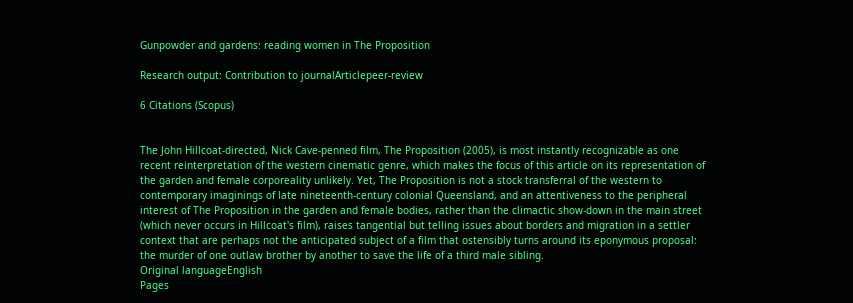Gunpowder and gardens: reading women in The Proposition

Research output: Contribution to journalArticlepeer-review

6 Citations (Scopus)


The John Hillcoat-directed, Nick Cave-penned film, The Proposition (2005), is most instantly recognizable as one recent reinterpretation of the western cinematic genre, which makes the focus of this article on its representation of the garden and female corporeality unlikely. Yet, The Proposition is not a stock transferral of the western to contemporary imaginings of late nineteenth-century colonial Queensland, and an attentiveness to the peripheral interest of The Proposition in the garden and female bodies, rather than the climactic show-down in the main street (which never occurs in Hillcoat's film), raises tangential but telling issues about borders and migration in a settler context that are perhaps not the anticipated subject of a film that ostensibly turns around its eponymous proposal: the murder of one outlaw brother by another to save the life of a third male sibling.
Original languageEnglish
Pages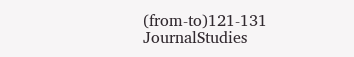(from-to)121-131
JournalStudies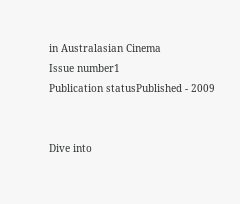in Australasian Cinema
Issue number1
Publication statusPublished - 2009


Dive into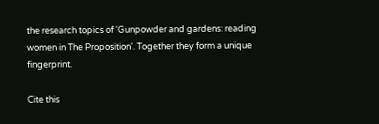the research topics of 'Gunpowder and gardens: reading women in The Proposition'. Together they form a unique fingerprint.

Cite this